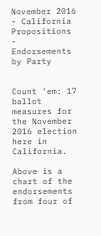November 2016 - California Propositions - Endorsements by Party


Count 'em: 17 ballot measures for the November 2016 election here in California.

Above is a chart of the endorsements from four of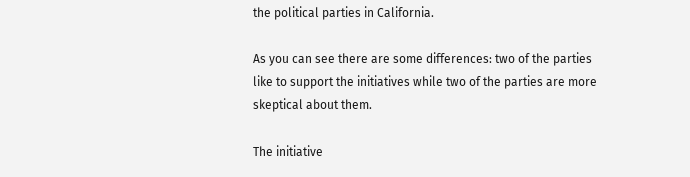the political parties in California.

As you can see there are some differences: two of the parties like to support the initiatives while two of the parties are more skeptical about them.

The initiative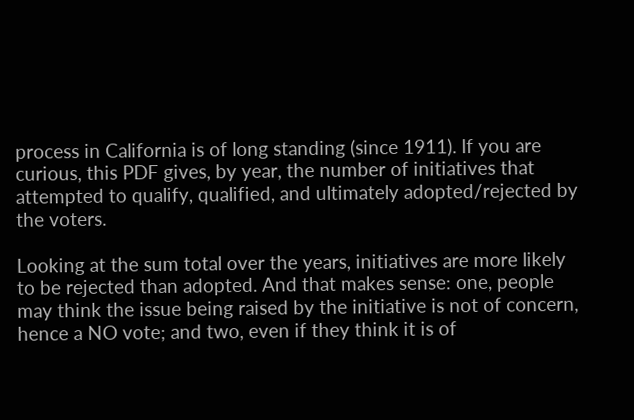process in California is of long standing (since 1911). If you are curious, this PDF gives, by year, the number of initiatives that attempted to qualify, qualified, and ultimately adopted/rejected by the voters.

Looking at the sum total over the years, initiatives are more likely to be rejected than adopted. And that makes sense: one, people may think the issue being raised by the initiative is not of concern, hence a NO vote; and two, even if they think it is of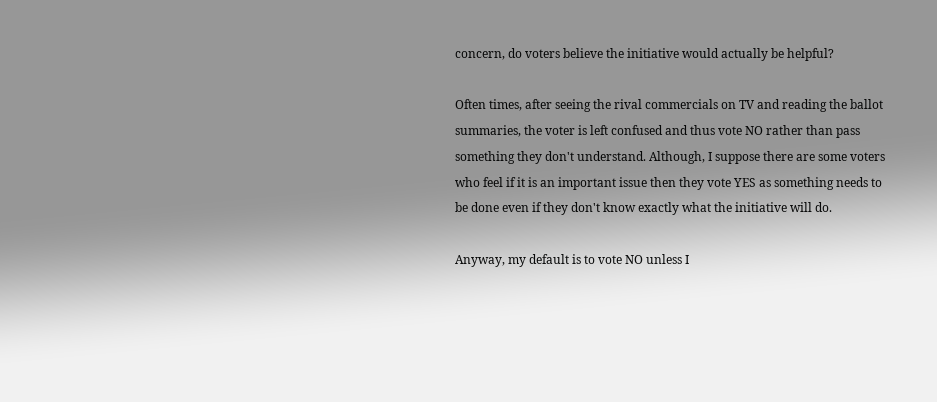concern, do voters believe the initiative would actually be helpful?

Often times, after seeing the rival commercials on TV and reading the ballot summaries, the voter is left confused and thus vote NO rather than pass something they don't understand. Although, I suppose there are some voters who feel if it is an important issue then they vote YES as something needs to be done even if they don't know exactly what the initiative will do.

Anyway, my default is to vote NO unless I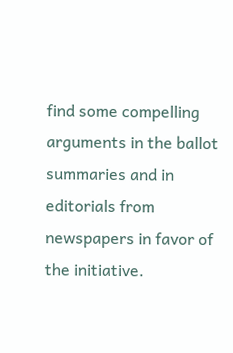find some compelling arguments in the ballot summaries and in editorials from newspapers in favor of the initiative.